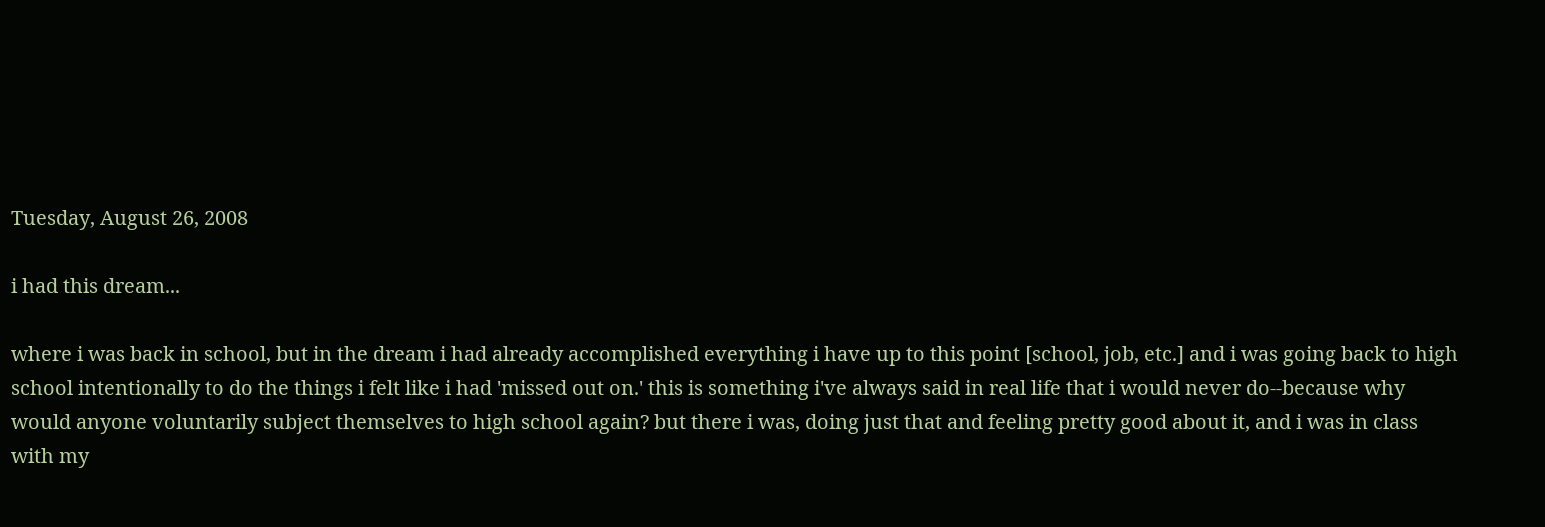Tuesday, August 26, 2008

i had this dream...

where i was back in school, but in the dream i had already accomplished everything i have up to this point [school, job, etc.] and i was going back to high school intentionally to do the things i felt like i had 'missed out on.' this is something i've always said in real life that i would never do--because why would anyone voluntarily subject themselves to high school again? but there i was, doing just that and feeling pretty good about it, and i was in class with my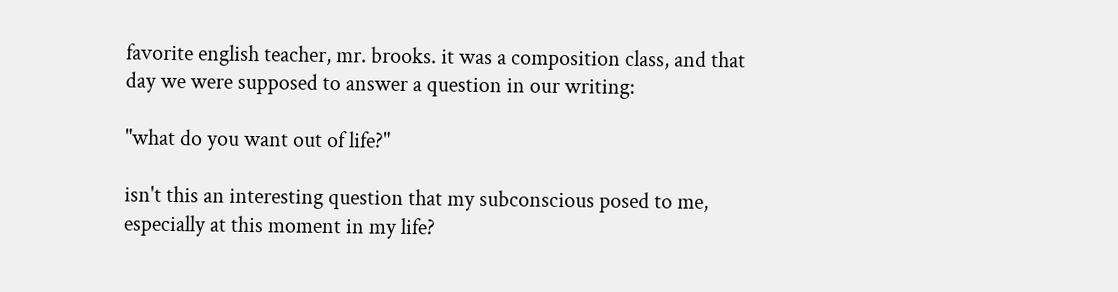favorite english teacher, mr. brooks. it was a composition class, and that day we were supposed to answer a question in our writing:

"what do you want out of life?"

isn't this an interesting question that my subconscious posed to me, especially at this moment in my life?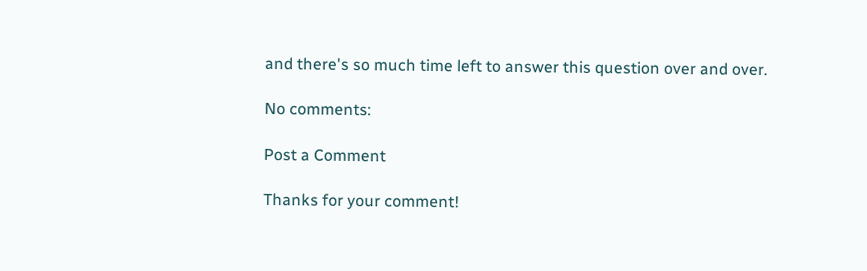and there's so much time left to answer this question over and over.

No comments:

Post a Comment

Thanks for your comment!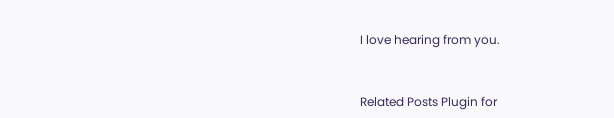I love hearing from you.


Related Posts Plugin for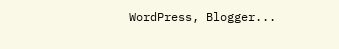WordPress, Blogger...